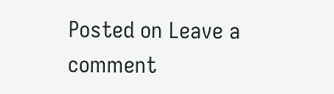Posted on Leave a comment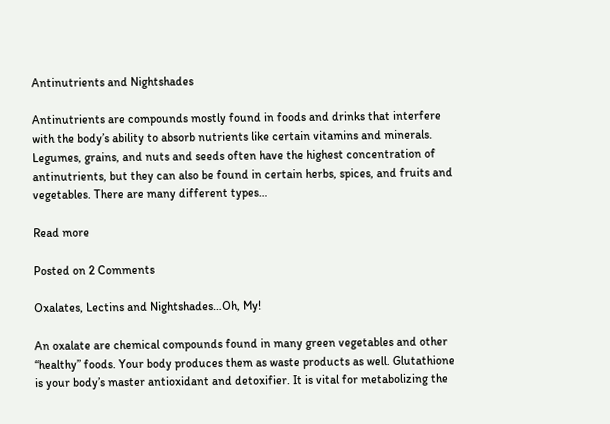Antinutrients and Nightshades

Antinutrients are compounds mostly found in foods and drinks that interfere with the body’s ability to absorb nutrients like certain vitamins and minerals. Legumes, grains, and nuts and seeds often have the highest concentration of antinutrients, but they can also be found in certain herbs, spices, and fruits and vegetables. There are many different types…

Read more

Posted on 2 Comments

Oxalates, Lectins and Nightshades…Oh, My!

An oxalate are chemical compounds found in many green vegetables and other “healthy” foods. Your body produces them as waste products as well. Glutathione is your body’s master antioxidant and detoxifier. It is vital for metabolizing the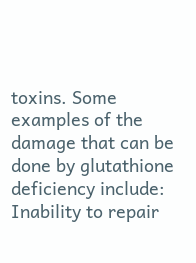toxins. Some examples of the damage that can be done by glutathione deficiency include: Inability to repair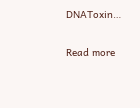DNAToxin…

Read more